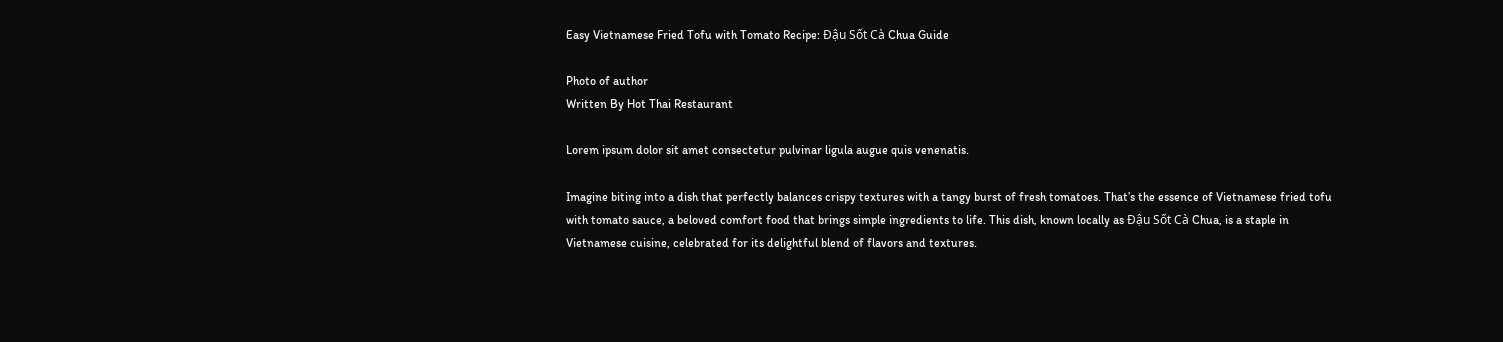Easy Vietnamese Fried Tofu with Tomato Recipe: Đậu Sốt Cà Chua Guide

Photo of author
Written By Hot Thai Restaurant

Lorem ipsum dolor sit amet consectetur pulvinar ligula augue quis venenatis.

Imagine biting into a dish that perfectly balances crispy textures with a tangy burst of fresh tomatoes. That’s the essence of Vietnamese fried tofu with tomato sauce, a beloved comfort food that brings simple ingredients to life. This dish, known locally as Đậu Sốt Cà Chua, is a staple in Vietnamese cuisine, celebrated for its delightful blend of flavors and textures.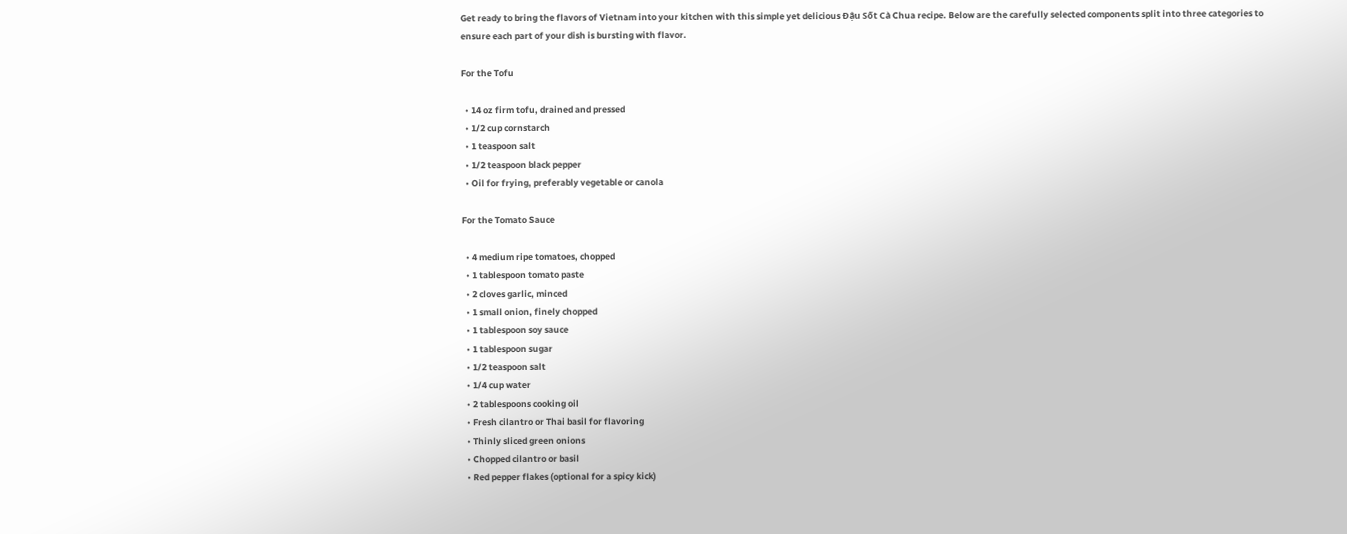Get ready to bring the flavors of Vietnam into your kitchen with this simple yet delicious Đậu Sốt Cà Chua recipe. Below are the carefully selected components split into three categories to ensure each part of your dish is bursting with flavor.

For the Tofu

  • 14 oz firm tofu, drained and pressed
  • 1/2 cup cornstarch
  • 1 teaspoon salt
  • 1/2 teaspoon black pepper
  • Oil for frying, preferably vegetable or canola

For the Tomato Sauce

  • 4 medium ripe tomatoes, chopped
  • 1 tablespoon tomato paste
  • 2 cloves garlic, minced
  • 1 small onion, finely chopped
  • 1 tablespoon soy sauce
  • 1 tablespoon sugar
  • 1/2 teaspoon salt
  • 1/4 cup water
  • 2 tablespoons cooking oil
  • Fresh cilantro or Thai basil for flavoring
  • Thinly sliced green onions
  • Chopped cilantro or basil
  • Red pepper flakes (optional for a spicy kick)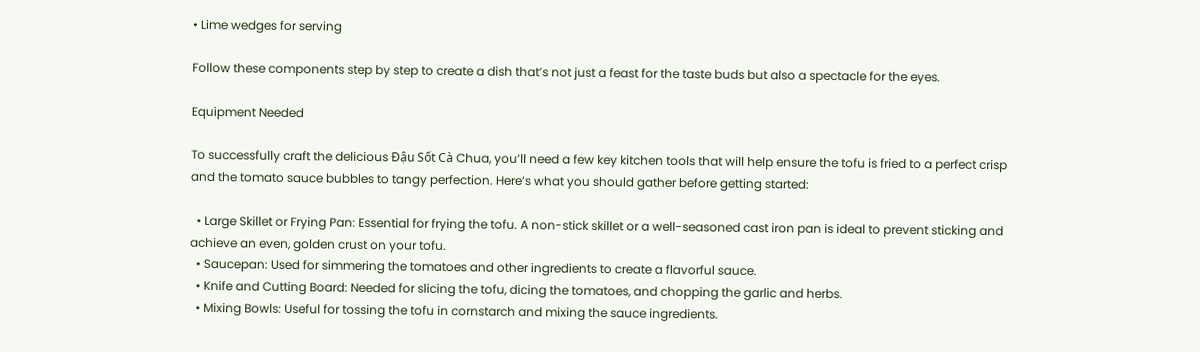• Lime wedges for serving

Follow these components step by step to create a dish that’s not just a feast for the taste buds but also a spectacle for the eyes.

Equipment Needed

To successfully craft the delicious Đậu Sốt Cà Chua, you’ll need a few key kitchen tools that will help ensure the tofu is fried to a perfect crisp and the tomato sauce bubbles to tangy perfection. Here’s what you should gather before getting started:

  • Large Skillet or Frying Pan: Essential for frying the tofu. A non-stick skillet or a well-seasoned cast iron pan is ideal to prevent sticking and achieve an even, golden crust on your tofu.
  • Saucepan: Used for simmering the tomatoes and other ingredients to create a flavorful sauce.
  • Knife and Cutting Board: Needed for slicing the tofu, dicing the tomatoes, and chopping the garlic and herbs.
  • Mixing Bowls: Useful for tossing the tofu in cornstarch and mixing the sauce ingredients.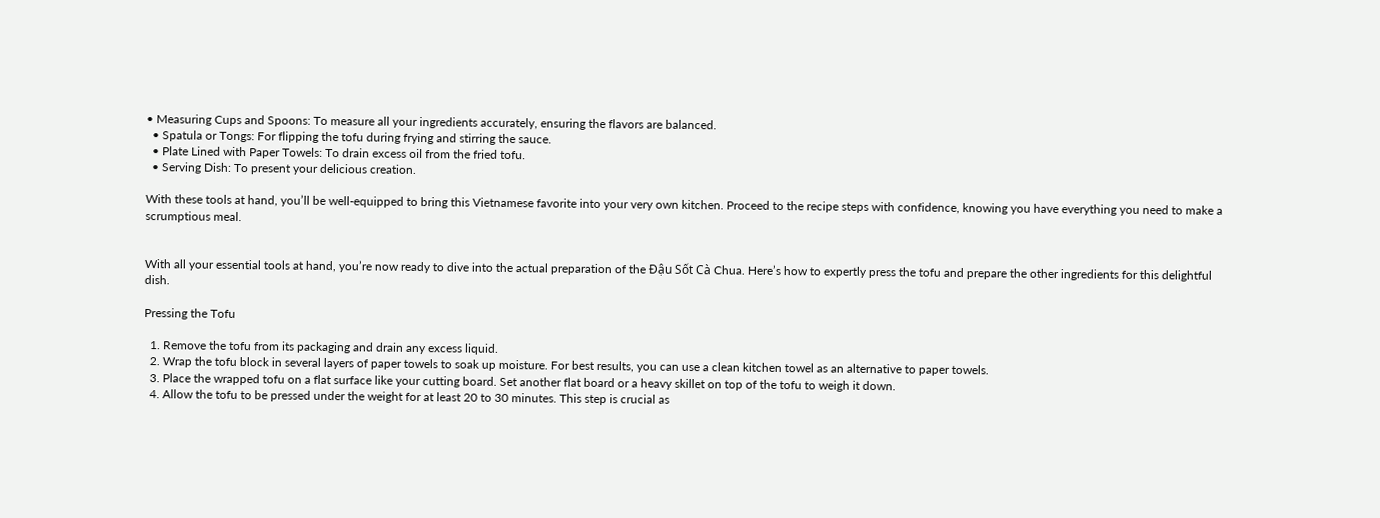• Measuring Cups and Spoons: To measure all your ingredients accurately, ensuring the flavors are balanced.
  • Spatula or Tongs: For flipping the tofu during frying and stirring the sauce.
  • Plate Lined with Paper Towels: To drain excess oil from the fried tofu.
  • Serving Dish: To present your delicious creation.

With these tools at hand, you’ll be well-equipped to bring this Vietnamese favorite into your very own kitchen. Proceed to the recipe steps with confidence, knowing you have everything you need to make a scrumptious meal.


With all your essential tools at hand, you’re now ready to dive into the actual preparation of the Đậu Sốt Cà Chua. Here’s how to expertly press the tofu and prepare the other ingredients for this delightful dish.

Pressing the Tofu

  1. Remove the tofu from its packaging and drain any excess liquid.
  2. Wrap the tofu block in several layers of paper towels to soak up moisture. For best results, you can use a clean kitchen towel as an alternative to paper towels.
  3. Place the wrapped tofu on a flat surface like your cutting board. Set another flat board or a heavy skillet on top of the tofu to weigh it down.
  4. Allow the tofu to be pressed under the weight for at least 20 to 30 minutes. This step is crucial as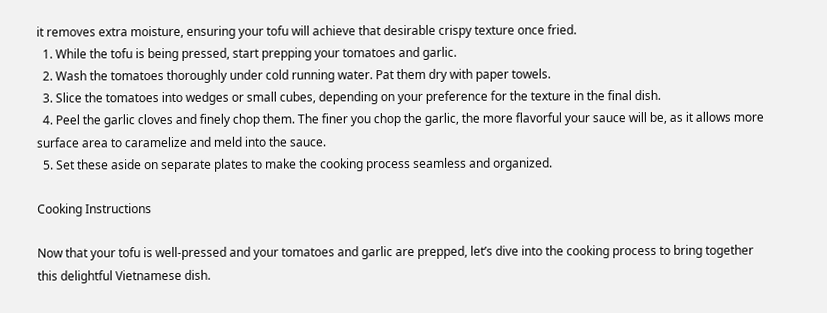it removes extra moisture, ensuring your tofu will achieve that desirable crispy texture once fried.
  1. While the tofu is being pressed, start prepping your tomatoes and garlic.
  2. Wash the tomatoes thoroughly under cold running water. Pat them dry with paper towels.
  3. Slice the tomatoes into wedges or small cubes, depending on your preference for the texture in the final dish.
  4. Peel the garlic cloves and finely chop them. The finer you chop the garlic, the more flavorful your sauce will be, as it allows more surface area to caramelize and meld into the sauce.
  5. Set these aside on separate plates to make the cooking process seamless and organized.

Cooking Instructions

Now that your tofu is well-pressed and your tomatoes and garlic are prepped, let’s dive into the cooking process to bring together this delightful Vietnamese dish.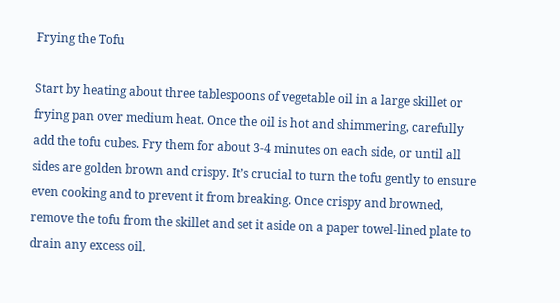Frying the Tofu

Start by heating about three tablespoons of vegetable oil in a large skillet or frying pan over medium heat. Once the oil is hot and shimmering, carefully add the tofu cubes. Fry them for about 3-4 minutes on each side, or until all sides are golden brown and crispy. It’s crucial to turn the tofu gently to ensure even cooking and to prevent it from breaking. Once crispy and browned, remove the tofu from the skillet and set it aside on a paper towel-lined plate to drain any excess oil.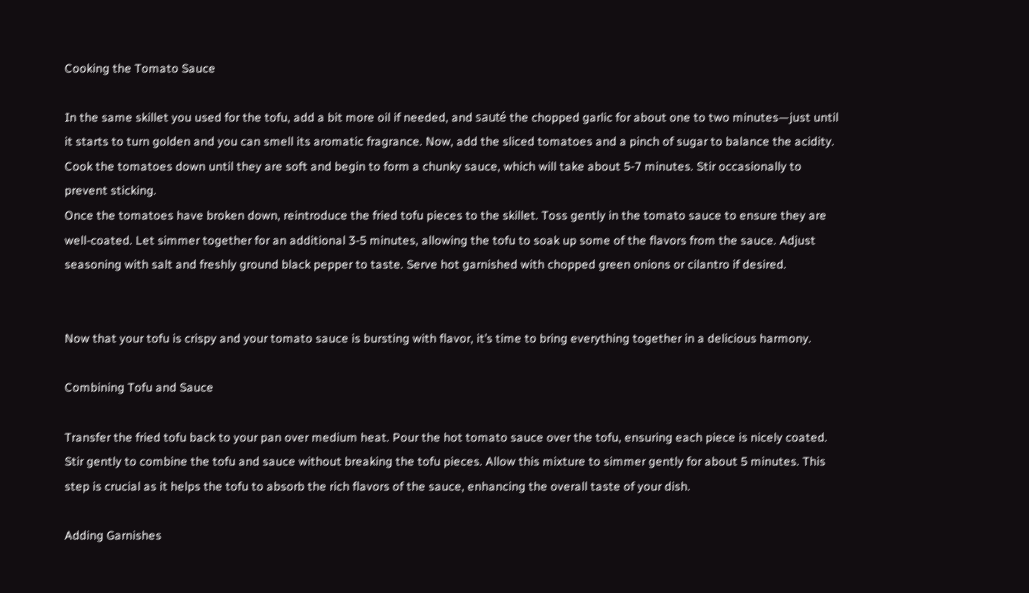Cooking the Tomato Sauce

In the same skillet you used for the tofu, add a bit more oil if needed, and sauté the chopped garlic for about one to two minutes—just until it starts to turn golden and you can smell its aromatic fragrance. Now, add the sliced tomatoes and a pinch of sugar to balance the acidity. Cook the tomatoes down until they are soft and begin to form a chunky sauce, which will take about 5-7 minutes. Stir occasionally to prevent sticking.
Once the tomatoes have broken down, reintroduce the fried tofu pieces to the skillet. Toss gently in the tomato sauce to ensure they are well-coated. Let simmer together for an additional 3-5 minutes, allowing the tofu to soak up some of the flavors from the sauce. Adjust seasoning with salt and freshly ground black pepper to taste. Serve hot garnished with chopped green onions or cilantro if desired.


Now that your tofu is crispy and your tomato sauce is bursting with flavor, it’s time to bring everything together in a delicious harmony.

Combining Tofu and Sauce

Transfer the fried tofu back to your pan over medium heat. Pour the hot tomato sauce over the tofu, ensuring each piece is nicely coated. Stir gently to combine the tofu and sauce without breaking the tofu pieces. Allow this mixture to simmer gently for about 5 minutes. This step is crucial as it helps the tofu to absorb the rich flavors of the sauce, enhancing the overall taste of your dish.

Adding Garnishes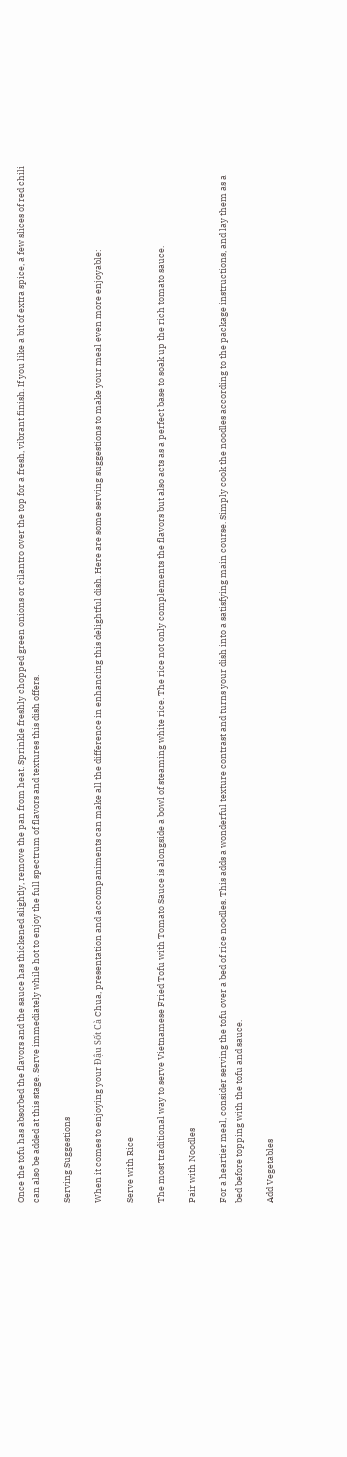Once the tofu has absorbed the flavors and the sauce has thickened slightly, remove the pan from heat. Sprinkle freshly chopped green onions or cilantro over the top for a fresh, vibrant finish. If you like a bit of extra spice, a few slices of red chili can also be added at this stage. Serve immediately while hot to enjoy the full spectrum of flavors and textures this dish offers.

Serving Suggestions

When it comes to enjoying your Đậu Sốt Cà Chua, presentation and accompaniments can make all the difference in enhancing this delightful dish. Here are some serving suggestions to make your meal even more enjoyable:

Serve with Rice

The most traditional way to serve Vietnamese Fried Tofu with Tomato Sauce is alongside a bowl of steaming white rice. The rice not only complements the flavors but also acts as a perfect base to soak up the rich tomato sauce.

Pair with Noodles

For a heartier meal, consider serving the tofu over a bed of rice noodles. This adds a wonderful texture contrast and turns your dish into a satisfying main course. Simply cook the noodles according to the package instructions, and lay them as a bed before topping with the tofu and sauce.

Add Vegetables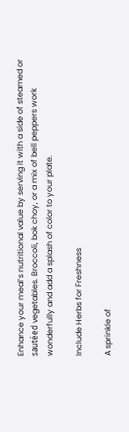Enhance your meal’s nutritional value by serving it with a side of steamed or sautéed vegetables. Broccoli, bok choy, or a mix of bell peppers work wonderfully and add a splash of color to your plate.

Include Herbs for Freshness

A sprinkle of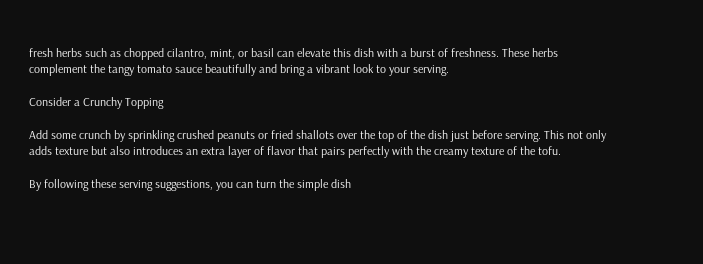fresh herbs such as chopped cilantro, mint, or basil can elevate this dish with a burst of freshness. These herbs complement the tangy tomato sauce beautifully and bring a vibrant look to your serving.

Consider a Crunchy Topping

Add some crunch by sprinkling crushed peanuts or fried shallots over the top of the dish just before serving. This not only adds texture but also introduces an extra layer of flavor that pairs perfectly with the creamy texture of the tofu.

By following these serving suggestions, you can turn the simple dish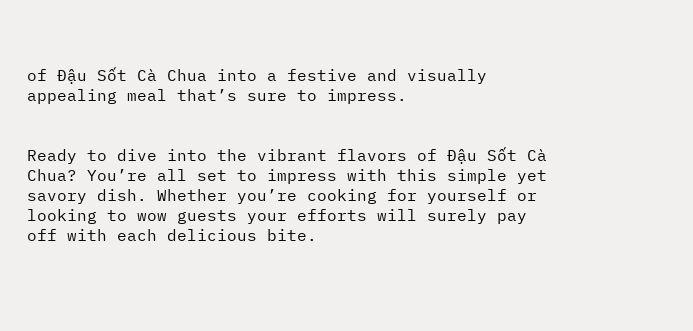of Đậu Sốt Cà Chua into a festive and visually appealing meal that’s sure to impress.


Ready to dive into the vibrant flavors of Đậu Sốt Cà Chua? You’re all set to impress with this simple yet savory dish. Whether you’re cooking for yourself or looking to wow guests your efforts will surely pay off with each delicious bite.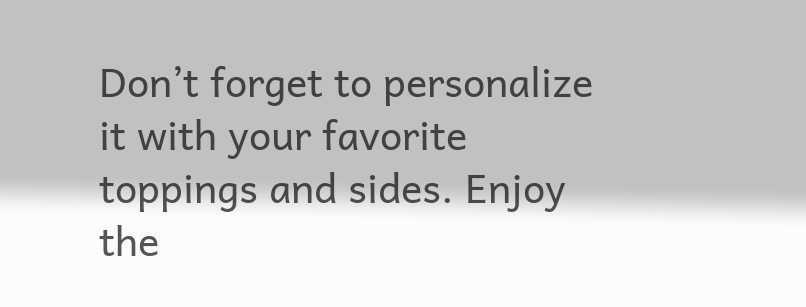Don’t forget to personalize it with your favorite toppings and sides. Enjoy the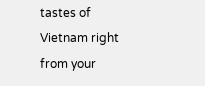tastes of Vietnam right from your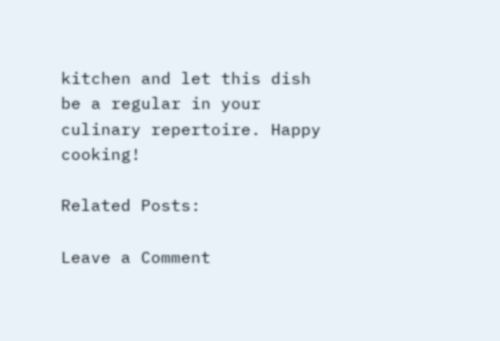kitchen and let this dish be a regular in your culinary repertoire. Happy cooking!

Related Posts:

Leave a Comment